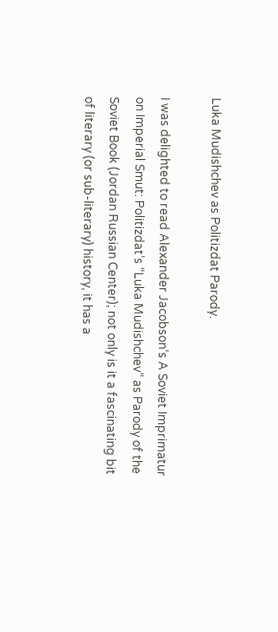Luka Mudishchev as Politizdat Parody.

I was delighted to read Alexander Jacobson’s A Soviet Imprimatur on Imperial Smut: Politizdat’s “Luka Mudishchev” as Parody of the Soviet Book (Jordan Russian Center); not only is it a fascinating bit of literary (or sub-literary) history, it has a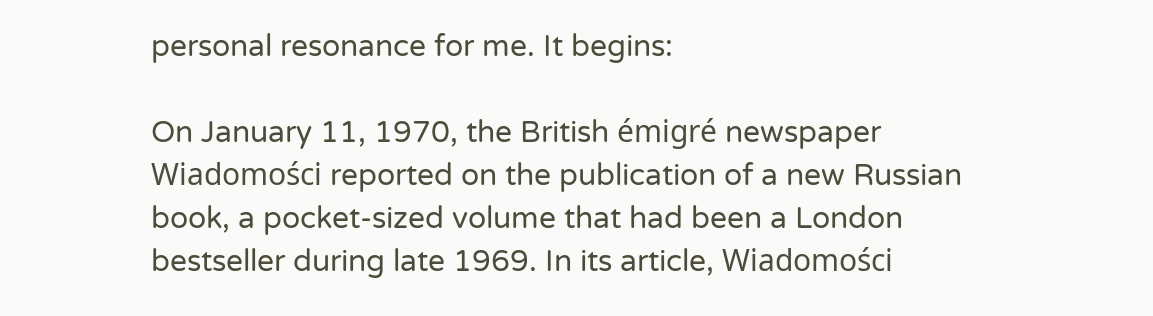personal resonance for me. It begins:

On January 11, 1970, the British émigré newspaper Wiadomości reported on the publication of a new Russian book, a pocket-sized volume that had been a London bestseller during late 1969. In its article, Wiadomości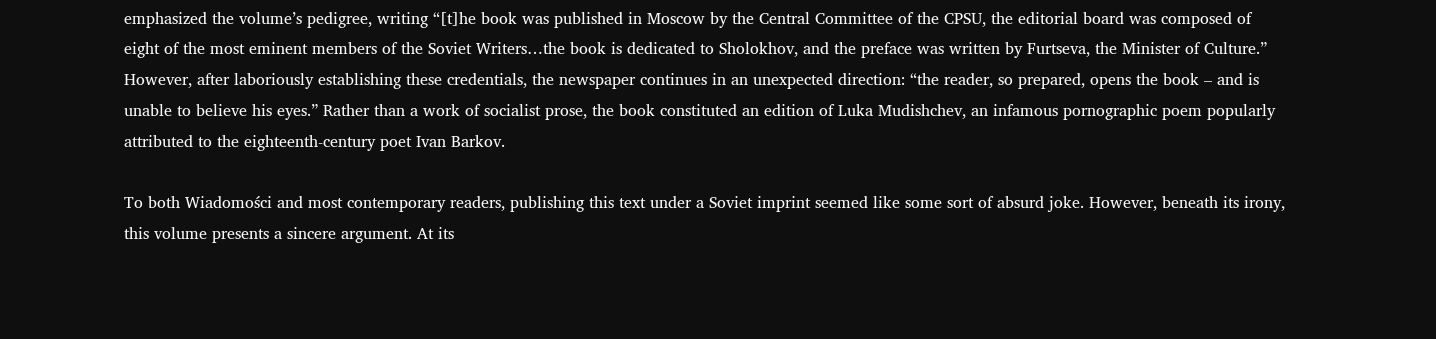emphasized the volume’s pedigree, writing “[t]he book was published in Moscow by the Central Committee of the CPSU, the editorial board was composed of eight of the most eminent members of the Soviet Writers…the book is dedicated to Sholokhov, and the preface was written by Furtseva, the Minister of Culture.” However, after laboriously establishing these credentials, the newspaper continues in an unexpected direction: “the reader, so prepared, opens the book – and is unable to believe his eyes.” Rather than a work of socialist prose, the book constituted an edition of Luka Mudishchev, an infamous pornographic poem popularly attributed to the eighteenth-century poet Ivan Barkov.

To both Wiadomości and most contemporary readers, publishing this text under a Soviet imprint seemed like some sort of absurd joke. However, beneath its irony, this volume presents a sincere argument. At its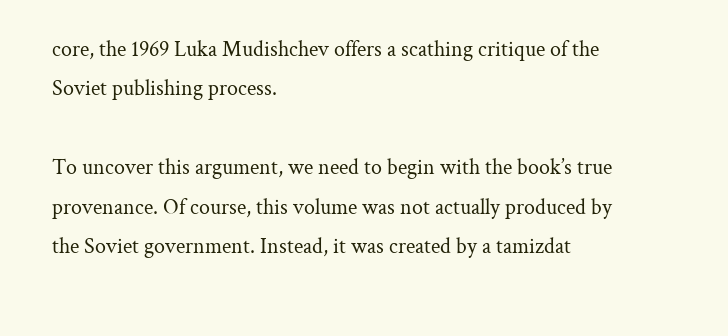core, the 1969 Luka Mudishchev offers a scathing critique of the Soviet publishing process.

To uncover this argument, we need to begin with the book’s true provenance. Of course, this volume was not actually produced by the Soviet government. Instead, it was created by a tamizdat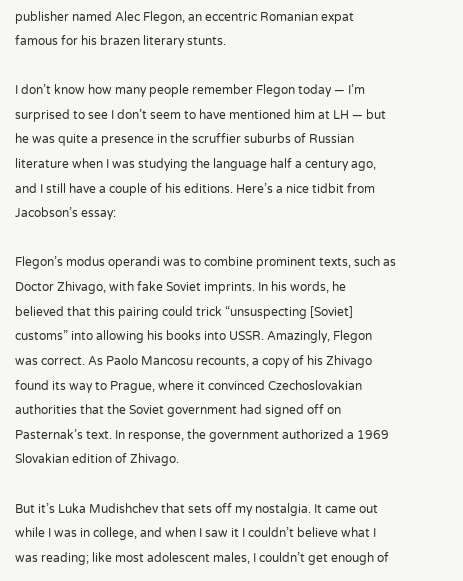publisher named Alec Flegon, an eccentric Romanian expat famous for his brazen literary stunts.

I don’t know how many people remember Flegon today — I’m surprised to see I don’t seem to have mentioned him at LH — but he was quite a presence in the scruffier suburbs of Russian literature when I was studying the language half a century ago, and I still have a couple of his editions. Here’s a nice tidbit from Jacobson’s essay:

Flegon’s modus operandi was to combine prominent texts, such as Doctor Zhivago, with fake Soviet imprints. In his words, he believed that this pairing could trick “unsuspecting [Soviet] customs” into allowing his books into USSR. Amazingly, Flegon was correct. As Paolo Mancosu recounts, a copy of his Zhivago found its way to Prague, where it convinced Czechoslovakian authorities that the Soviet government had signed off on Pasternak’s text. In response, the government authorized a 1969 Slovakian edition of Zhivago.

But it’s Luka Mudishchev that sets off my nostalgia. It came out while I was in college, and when I saw it I couldn’t believe what I was reading; like most adolescent males, I couldn’t get enough of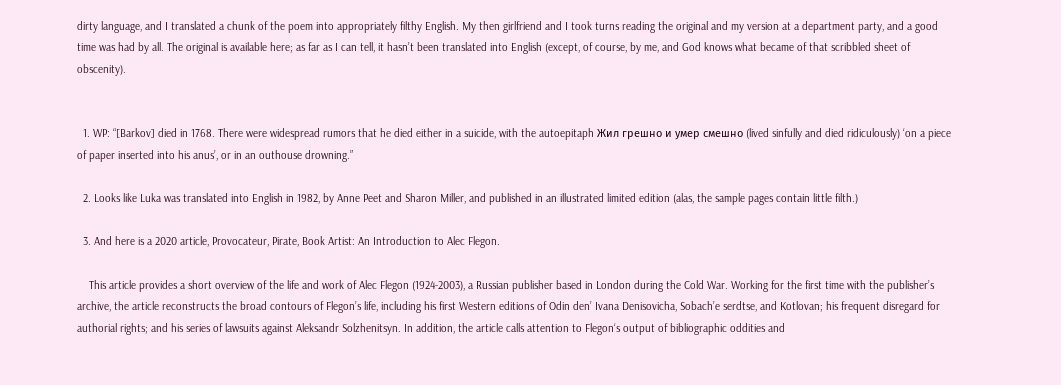dirty language, and I translated a chunk of the poem into appropriately filthy English. My then girlfriend and I took turns reading the original and my version at a department party, and a good time was had by all. The original is available here; as far as I can tell, it hasn’t been translated into English (except, of course, by me, and God knows what became of that scribbled sheet of obscenity).


  1. WP: “[Barkov] died in 1768. There were widespread rumors that he died either in a suicide, with the autoepitaph Жил грешно и умер смешно (lived sinfully and died ridiculously) ‘on a piece of paper inserted into his anus’, or in an outhouse drowning.”

  2. Looks like Luka was translated into English in 1982, by Anne Peet and Sharon Miller, and published in an illustrated limited edition (alas, the sample pages contain little filth.)

  3. And here is a 2020 article, Provocateur, Pirate, Book Artist: An Introduction to Alec Flegon.

    This article provides a short overview of the life and work of Alec Flegon (1924-2003), a Russian publisher based in London during the Cold War. Working for the first time with the publisher’s archive, the article reconstructs the broad contours of Flegon’s life, including his first Western editions of Odin den’ Ivana Denisovicha, Sobach’e serdtse, and Kotlovan; his frequent disregard for authorial rights; and his series of lawsuits against Aleksandr Solzhenitsyn. In addition, the article calls attention to Flegon‘s output of bibliographic oddities and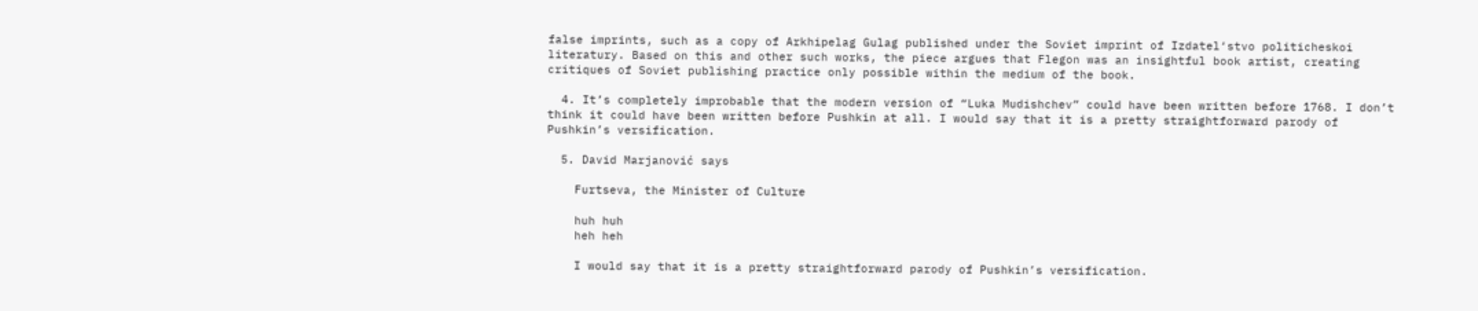false imprints, such as a copy of Arkhipelag Gulag published under the Soviet imprint of Izdatel‘stvo politicheskoi literatury. Based on this and other such works, the piece argues that Flegon was an insightful book artist, creating critiques of Soviet publishing practice only possible within the medium of the book.

  4. It’s completely improbable that the modern version of “Luka Mudishchev” could have been written before 1768. I don’t think it could have been written before Pushkin at all. I would say that it is a pretty straightforward parody of Pushkin’s versification.

  5. David Marjanović says

    Furtseva, the Minister of Culture

    huh huh
    heh heh

    I would say that it is a pretty straightforward parody of Pushkin’s versification.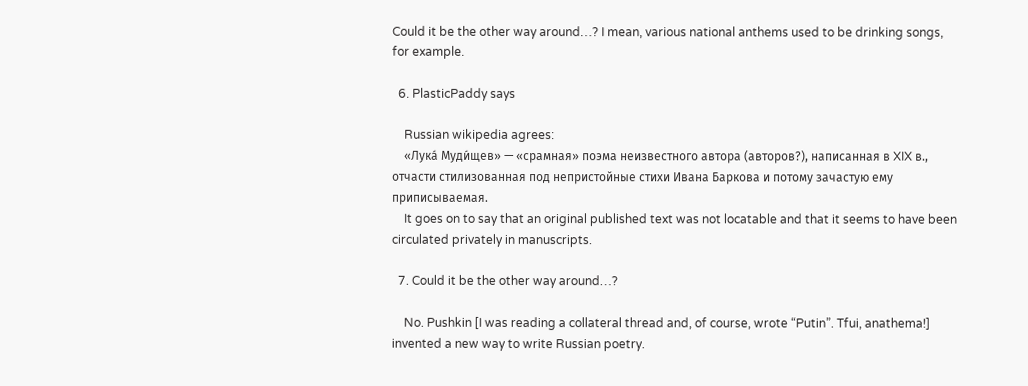Could it be the other way around…? I mean, various national anthems used to be drinking songs, for example.

  6. PlasticPaddy says

    Russian wikipedia agrees:
    «Лука́ Муди́щев» — «срамная» поэма неизвестного автора (авторов?), написанная в XIX в., отчасти стилизованная под непристойные стихи Ивана Баркова и потому зачастую ему приписываемая.
    It goes on to say that an original published text was not locatable and that it seems to have been circulated privately in manuscripts.

  7. Could it be the other way around…?

    No. Pushkin [I was reading a collateral thread and, of course, wrote “Putin”. Tfui, anathema!] invented a new way to write Russian poetry.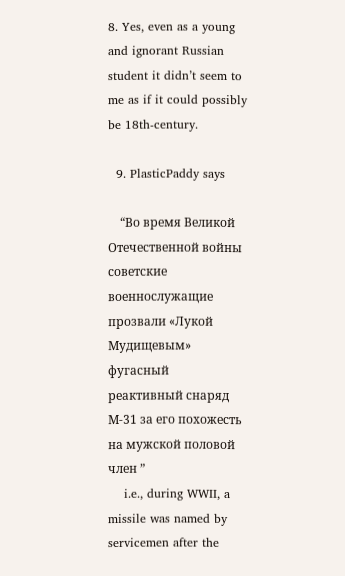8. Yes, even as a young and ignorant Russian student it didn’t seem to me as if it could possibly be 18th-century.

  9. PlasticPaddy says

    “Во время Великой Отечественной войны советские военнослужащие прозвали «Лукой Мудищевым» фугасный реактивный снаряд М-31 за его похожесть на мужской половой член ”
    i.e., during WWII, a missile was named by servicemen after the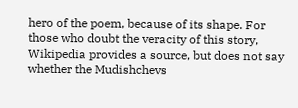hero of the poem, because of its shape. For those who doubt the veracity of this story, Wikipedia provides a source, but does not say whether the Mudishchevs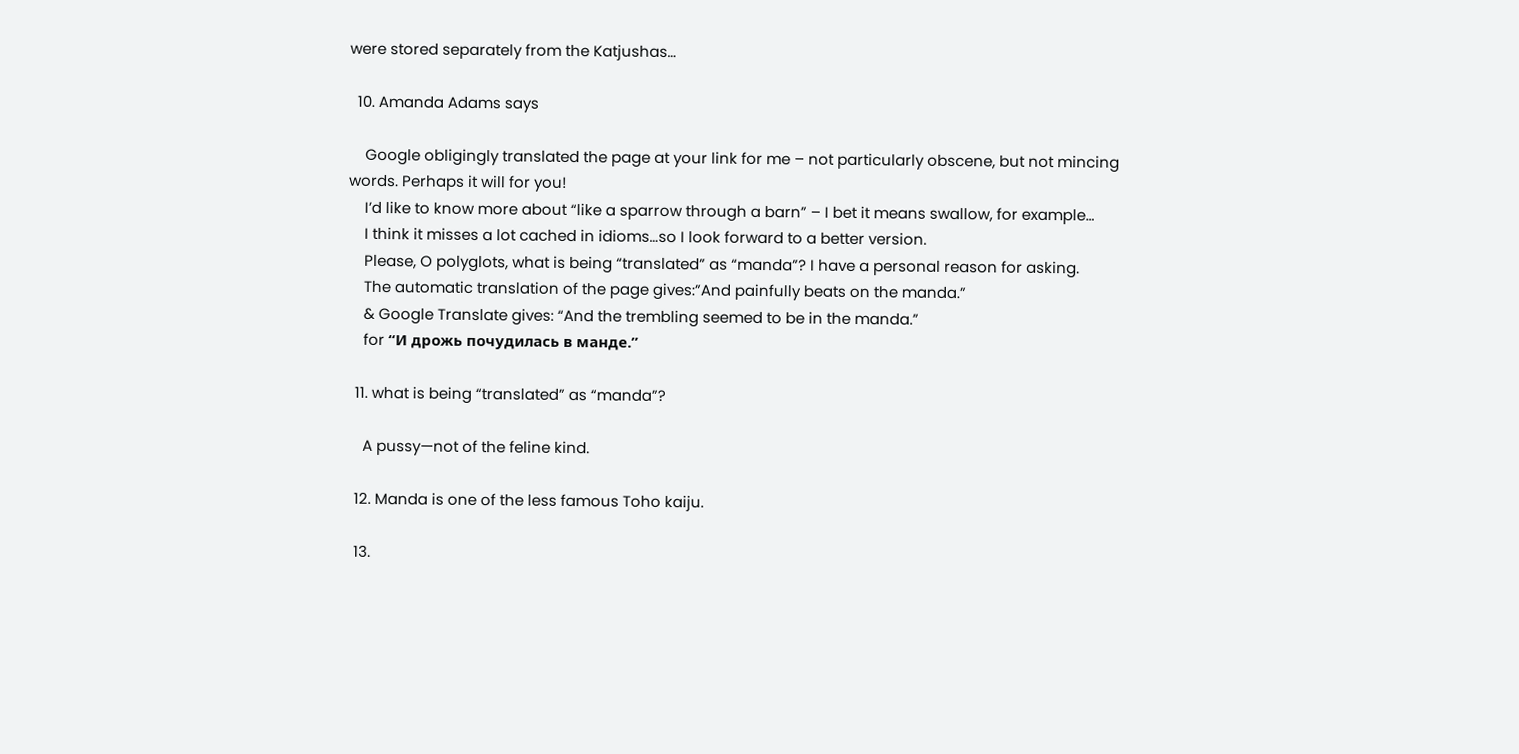were stored separately from the Katjushas…

  10. Amanda Adams says

    Google obligingly translated the page at your link for me – not particularly obscene, but not mincing words. Perhaps it will for you!
    I’d like to know more about “like a sparrow through a barn” – I bet it means swallow, for example…
    I think it misses a lot cached in idioms…so I look forward to a better version.
    Please, O polyglots, what is being “translated” as “manda”? I have a personal reason for asking.
    The automatic translation of the page gives:”And painfully beats on the manda.”
    & Google Translate gives: “And the trembling seemed to be in the manda.”
    for “И дрожь почудилась в манде.”

  11. what is being “translated” as “manda”?

    A pussy—not of the feline kind.

  12. Manda is one of the less famous Toho kaiju.

  13.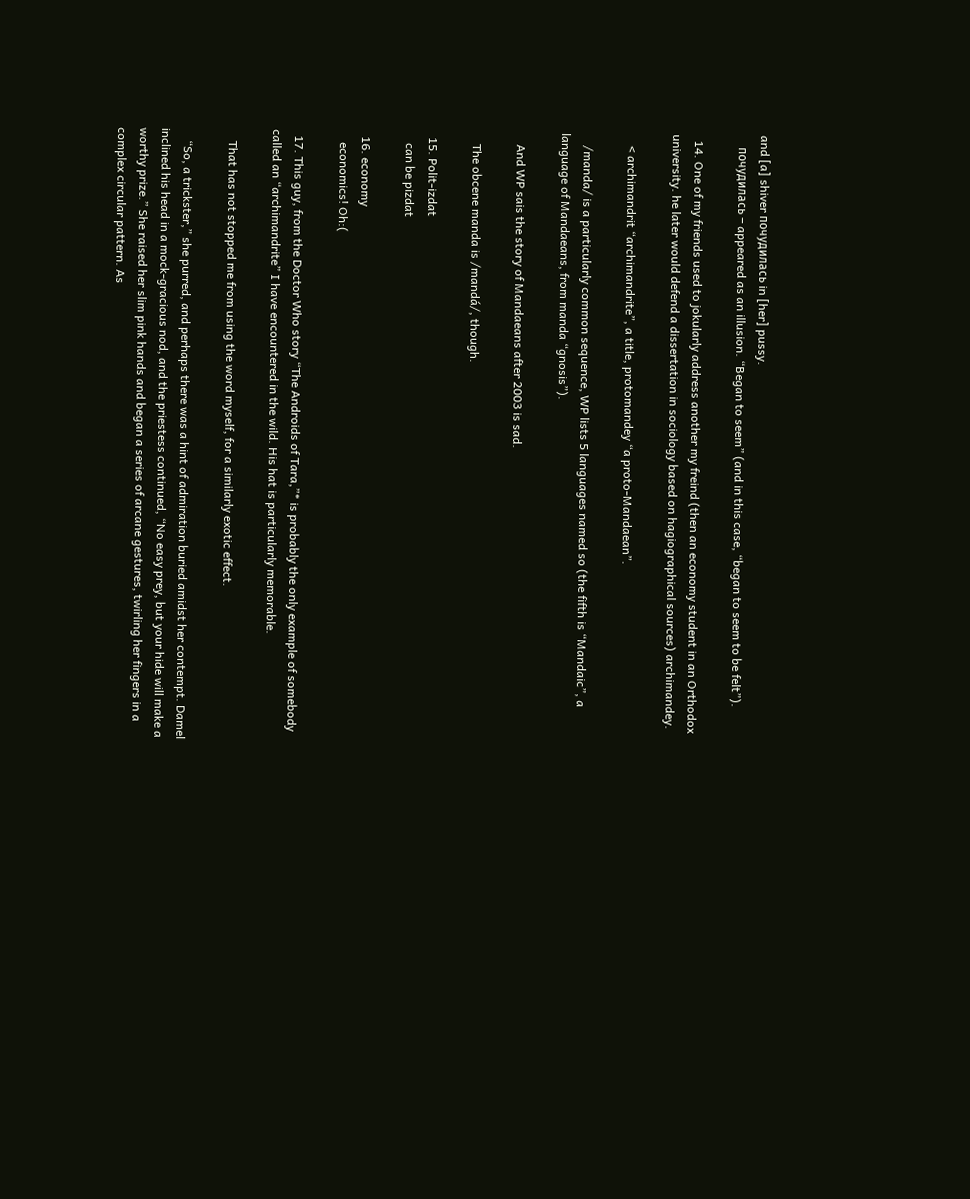and [a] shiver почудилась in [her] pussy.
    почудилась – appeared as an illusion. “Began to seem” (and in this case, “began to seem to be felt”).

  14. One of my friends used to jokularly address another my freind (then an economy student in an Orthodox university. he later would defend a dissertation in sociology based on hagiographical sources) archimandey.

    < archimandrit “archimandrite”, a title, protomandey “a proto-Mandaean”.

    /manda/ is a particularly common sequence, WP lists 5 languages named so (the fifth is “Mandaic”, a language of Mandaeans, from manda “gnosis”).

    And WP sais the story of Mandaeans after 2003 is sad.

    The obcene manda is /mandá/, though.

  15. Polit-izdat
    can be pizdat

  16. economy
    economics! Oh:(

  17. This guy, from the Doctor Who story “The Androids of Tara,”* is probably the only example of somebody called an “archimandrite” I have encountered in the wild. His hat is particularly memorable.

    That has not stopped me from using the word myself, for a similarly exotic effect.

    “So, a trickster,” she purred, and perhaps there was a hint of admiration buried amidst her contempt. Damel inclined his head in a mock-gracious nod, and the priestess continued, “No easy prey, but your hide will make a worthy prize.” She raised her slim pink hands and began a series of arcane gestures, twirling her fingers in a complex circular pattern. As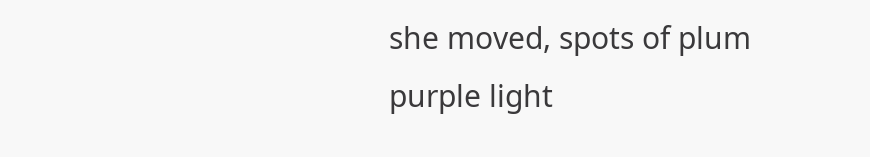she moved, spots of plum purple light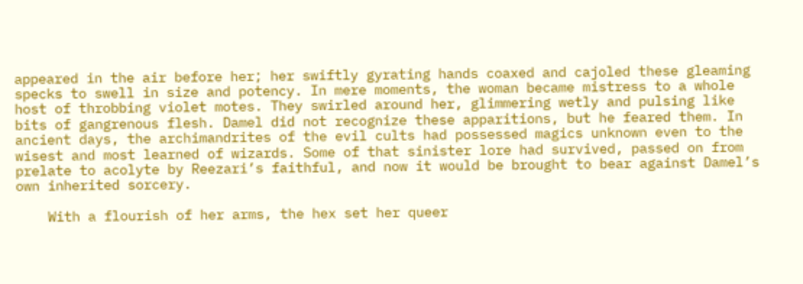appeared in the air before her; her swiftly gyrating hands coaxed and cajoled these gleaming specks to swell in size and potency. In mere moments, the woman became mistress to a whole host of throbbing violet motes. They swirled around her, glimmering wetly and pulsing like bits of gangrenous flesh. Damel did not recognize these apparitions, but he feared them. In ancient days, the archimandrites of the evil cults had possessed magics unknown even to the wisest and most learned of wizards. Some of that sinister lore had survived, passed on from prelate to acolyte by Reezari’s faithful, and now it would be brought to bear against Damel’s own inherited sorcery.

    With a flourish of her arms, the hex set her queer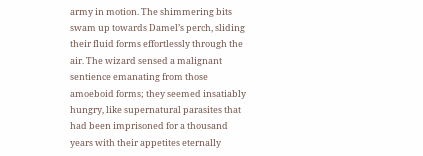army in motion. The shimmering bits swam up towards Damel’s perch, sliding their fluid forms effortlessly through the air. The wizard sensed a malignant sentience emanating from those amoeboid forms; they seemed insatiably hungry, like supernatural parasites that had been imprisoned for a thousand years with their appetites eternally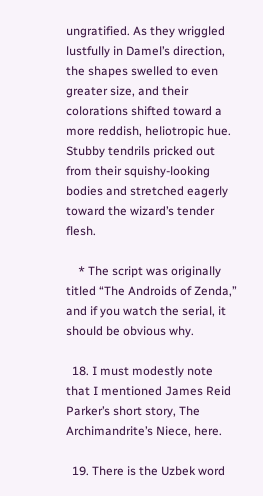ungratified. As they wriggled lustfully in Damel’s direction, the shapes swelled to even greater size, and their colorations shifted toward a more reddish, heliotropic hue. Stubby tendrils pricked out from their squishy-looking bodies and stretched eagerly toward the wizard’s tender flesh.

    * The script was originally titled “The Androids of Zenda,” and if you watch the serial, it should be obvious why.

  18. I must modestly note that I mentioned James Reid Parker’s short story, The Archimandrite’s Niece, here.

  19. There is the Uzbek word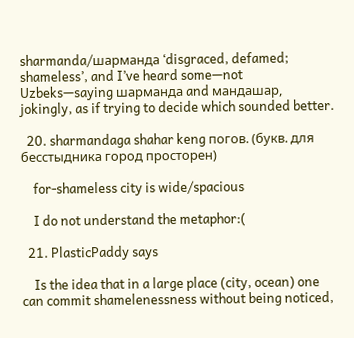sharmanda/шарманда ‘disgraced, defamed; shameless’, and I’ve heard some—not Uzbeks—saying шарманда and мандашар, jokingly, as if trying to decide which sounded better.

  20. sharmandaga shahar keng погов. (букв. для бесстыдника город просторен)

    for-shameless city is wide/spacious

    I do not understand the metaphor:(

  21. PlasticPaddy says

    Is the idea that in a large place (city, ocean) one can commit shamelenessness without being noticed,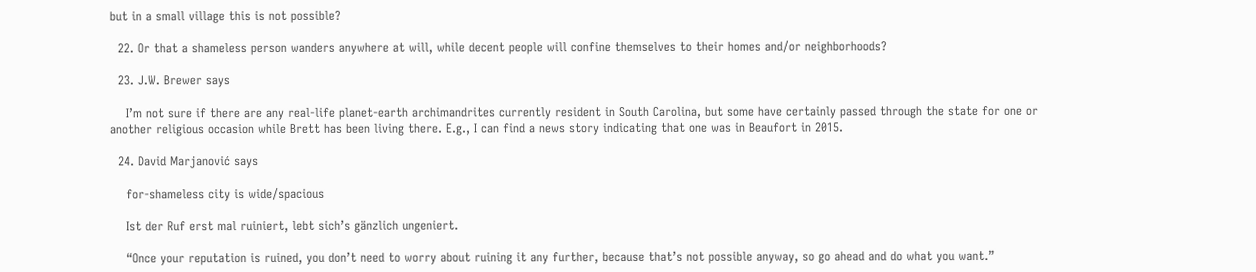but in a small village this is not possible?

  22. Or that a shameless person wanders anywhere at will, while decent people will confine themselves to their homes and/or neighborhoods?

  23. J.W. Brewer says

    I’m not sure if there are any real-life planet-earth archimandrites currently resident in South Carolina, but some have certainly passed through the state for one or another religious occasion while Brett has been living there. E.g., I can find a news story indicating that one was in Beaufort in 2015.

  24. David Marjanović says

    for-shameless city is wide/spacious

    Ist der Ruf erst mal ruiniert, lebt sich’s gänzlich ungeniert.

    “Once your reputation is ruined, you don’t need to worry about ruining it any further, because that’s not possible anyway, so go ahead and do what you want.”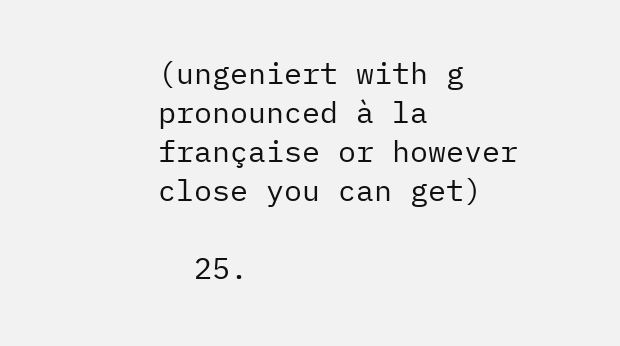(ungeniert with g pronounced à la française or however close you can get)

  25.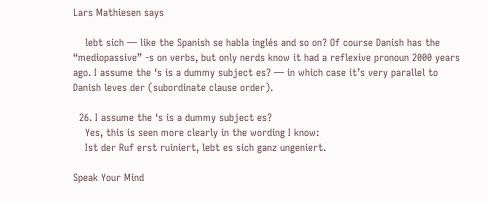Lars Mathiesen says

    lebt sich — like the Spanish se habla inglés and so on? Of course Danish has the “mediopassive” -s on verbs, but only nerds know it had a reflexive pronoun 2000 years ago. I assume the ‘s is a dummy subject es? — in which case it’s very parallel to Danish leves der (subordinate clause order).

  26. I assume the ‘s is a dummy subject es?
    Yes, this is seen more clearly in the wording I know:
    Ist der Ruf erst ruiniert, lebt es sich ganz ungeniert.

Speak Your Mind